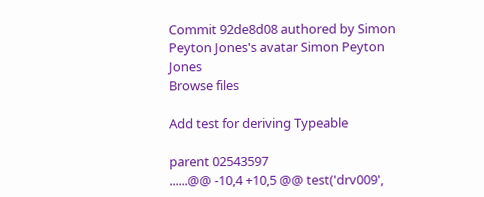Commit 92de8d08 authored by Simon Peyton Jones's avatar Simon Peyton Jones
Browse files

Add test for deriving Typeable

parent 02543597
......@@ -10,4 +10,5 @@ test('drv009',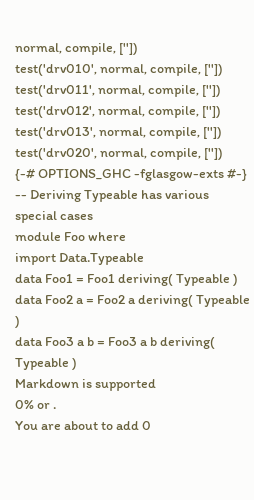normal, compile, [''])
test('drv010', normal, compile, [''])
test('drv011', normal, compile, [''])
test('drv012', normal, compile, [''])
test('drv013', normal, compile, [''])
test('drv020', normal, compile, [''])
{-# OPTIONS_GHC -fglasgow-exts #-}
-- Deriving Typeable has various special cases
module Foo where
import Data.Typeable
data Foo1 = Foo1 deriving( Typeable )
data Foo2 a = Foo2 a deriving( Typeable )
data Foo3 a b = Foo3 a b deriving( Typeable )
Markdown is supported
0% or .
You are about to add 0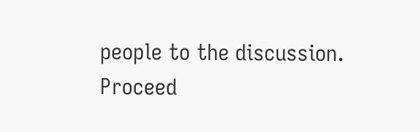people to the discussion. Proceed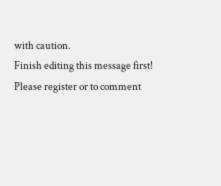with caution.
Finish editing this message first!
Please register or to comment